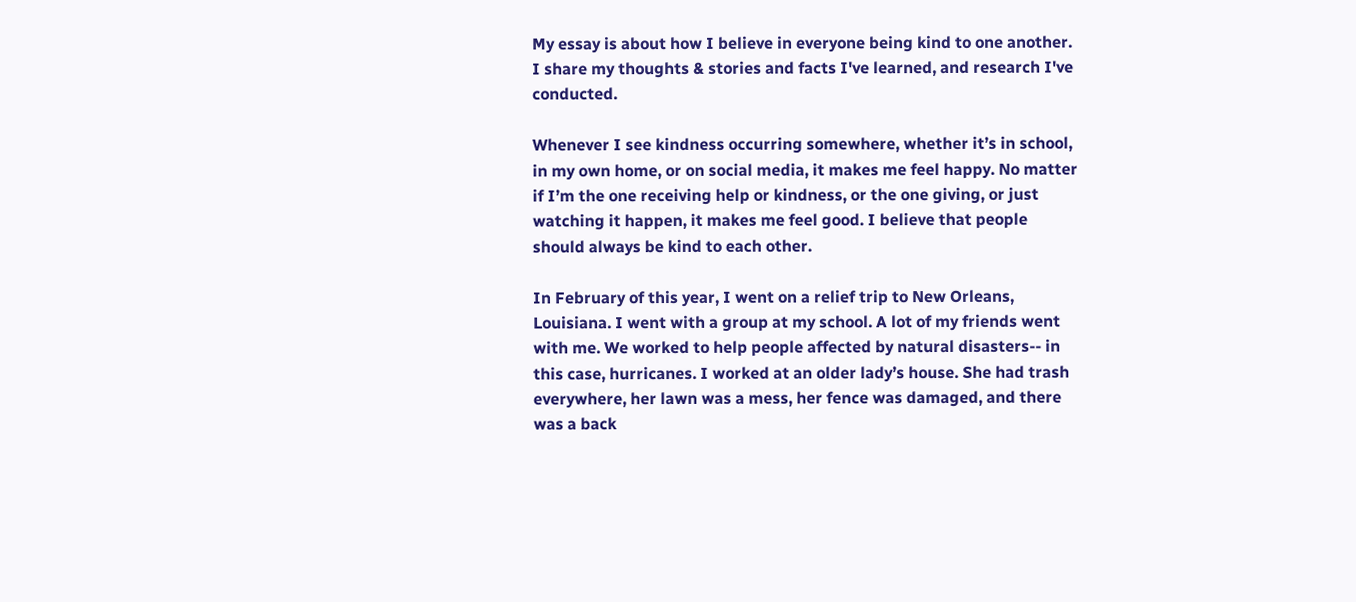My essay is about how I believe in everyone being kind to one another. I share my thoughts & stories and facts I've learned, and research I've conducted.

Whenever I see kindness occurring somewhere, whether it’s in school, in my own home, or on social media, it makes me feel happy. No matter if I’m the one receiving help or kindness, or the one giving, or just watching it happen, it makes me feel good. I believe that people should always be kind to each other.

In February of this year, I went on a relief trip to New Orleans, Louisiana. I went with a group at my school. A lot of my friends went with me. We worked to help people affected by natural disasters-- in this case, hurricanes. I worked at an older lady’s house. She had trash everywhere, her lawn was a mess, her fence was damaged, and there was a back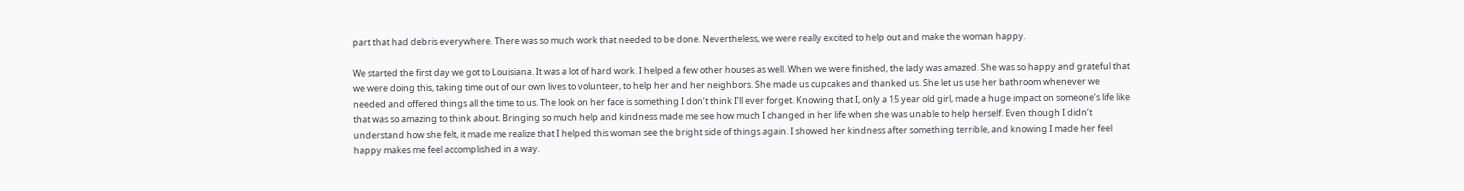part that had debris everywhere. There was so much work that needed to be done. Nevertheless, we were really excited to help out and make the woman happy.

We started the first day we got to Louisiana. It was a lot of hard work. I helped a few other houses as well. When we were finished, the lady was amazed. She was so happy and grateful that we were doing this, taking time out of our own lives to volunteer, to help her and her neighbors. She made us cupcakes and thanked us. She let us use her bathroom whenever we needed and offered things all the time to us. The look on her face is something I don’t think I’ll ever forget. Knowing that I, only a 15 year old girl, made a huge impact on someone’s life like that was so amazing to think about. Bringing so much help and kindness made me see how much I changed in her life when she was unable to help herself. Even though I didn’t understand how she felt, it made me realize that I helped this woman see the bright side of things again. I showed her kindness after something terrible, and knowing I made her feel happy makes me feel accomplished in a way.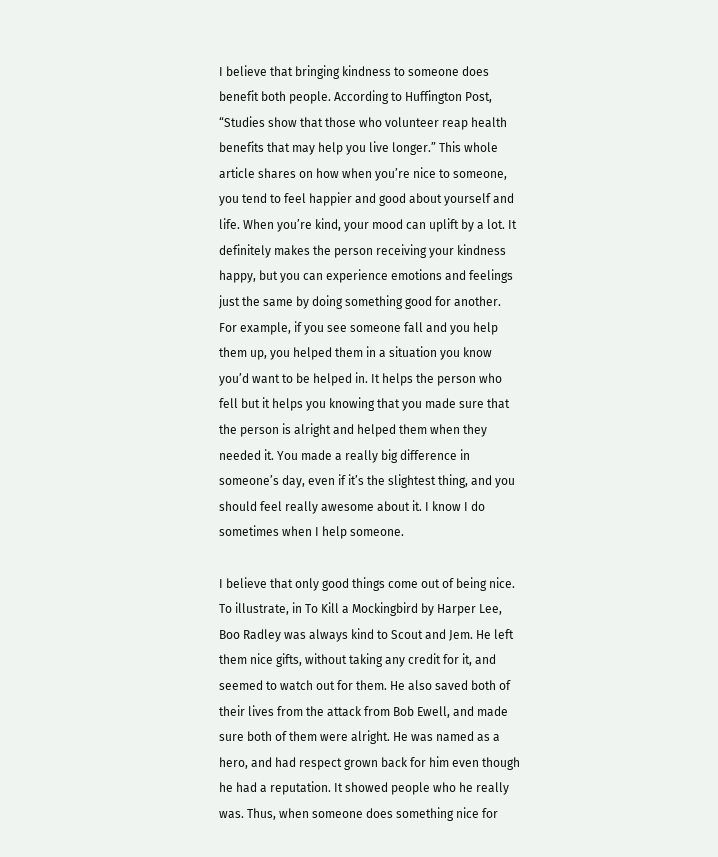I believe that bringing kindness to someone does benefit both people. According to Huffington Post, “Studies show that those who volunteer reap health benefits that may help you live longer.” This whole article shares on how when you’re nice to someone, you tend to feel happier and good about yourself and life. When you’re kind, your mood can uplift by a lot. It definitely makes the person receiving your kindness happy, but you can experience emotions and feelings just the same by doing something good for another. For example, if you see someone fall and you help them up, you helped them in a situation you know you’d want to be helped in. It helps the person who fell but it helps you knowing that you made sure that the person is alright and helped them when they needed it. You made a really big difference in someone’s day, even if it’s the slightest thing, and you should feel really awesome about it. I know I do sometimes when I help someone.

I believe that only good things come out of being nice. To illustrate, in To Kill a Mockingbird by Harper Lee, Boo Radley was always kind to Scout and Jem. He left them nice gifts, without taking any credit for it, and seemed to watch out for them. He also saved both of their lives from the attack from Bob Ewell, and made sure both of them were alright. He was named as a hero, and had respect grown back for him even though he had a reputation. It showed people who he really was. Thus, when someone does something nice for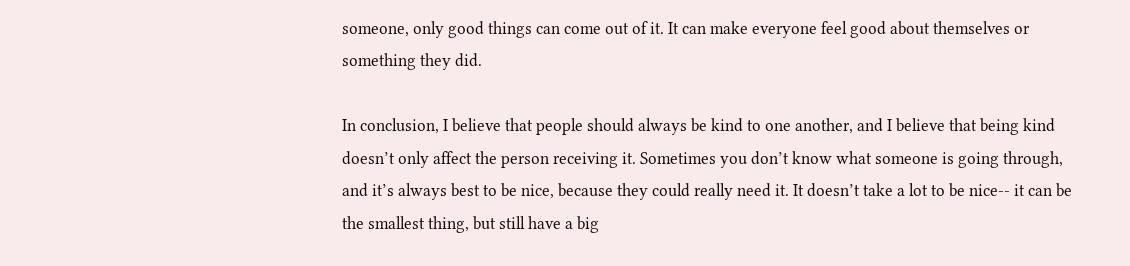someone, only good things can come out of it. It can make everyone feel good about themselves or something they did.

In conclusion, I believe that people should always be kind to one another, and I believe that being kind doesn’t only affect the person receiving it. Sometimes you don’t know what someone is going through, and it’s always best to be nice, because they could really need it. It doesn’t take a lot to be nice-- it can be the smallest thing, but still have a big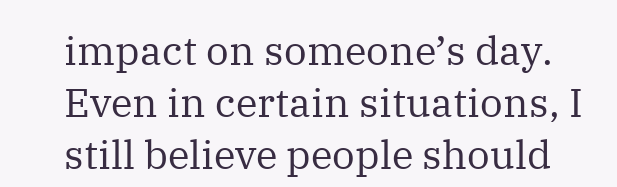impact on someone’s day. Even in certain situations, I still believe people should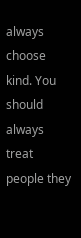always choose kind. You should always treat people they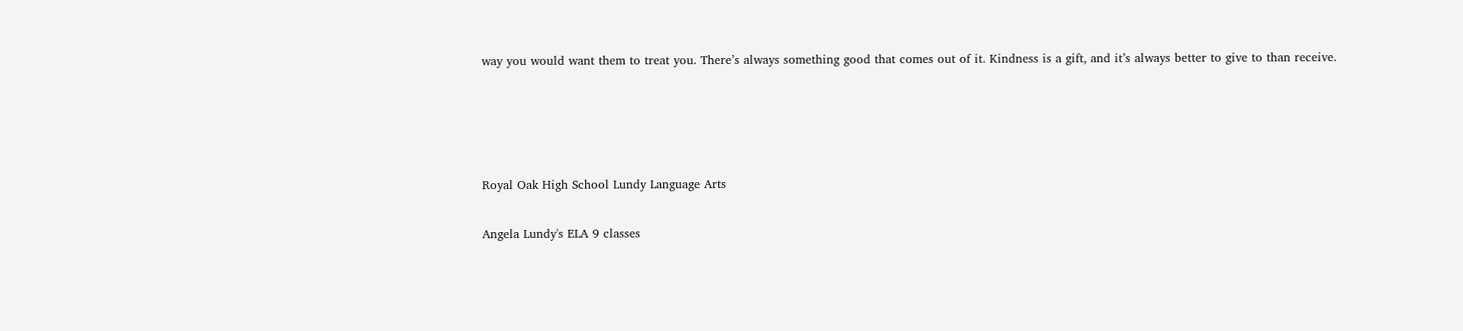way you would want them to treat you. There’s always something good that comes out of it. Kindness is a gift, and it’s always better to give to than receive.




Royal Oak High School Lundy Language Arts

Angela Lundy's ELA 9 classes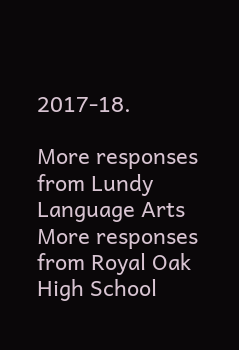2017-18.

More responses from Lundy Language Arts
More responses from Royal Oak High School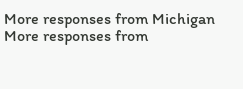More responses from Michigan
More responses from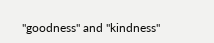"goodness" and "kindness"